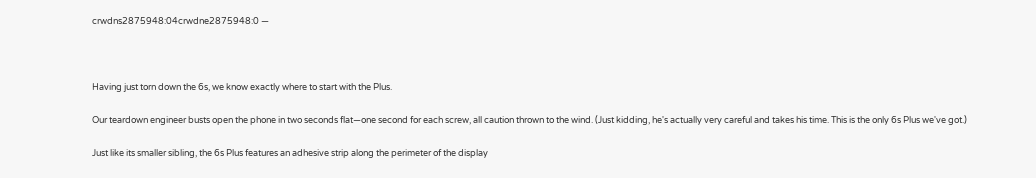crwdns2875948:04crwdne2875948:0 —



Having just torn down the 6s, we know exactly where to start with the Plus.

Our teardown engineer busts open the phone in two seconds flat—one second for each screw, all caution thrown to the wind. (Just kidding, he's actually very careful and takes his time. This is the only 6s Plus we've got.)

Just like its smaller sibling, the 6s Plus features an adhesive strip along the perimeter of the display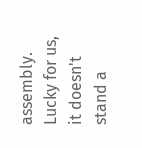assembly. Lucky for us, it doesn't stand a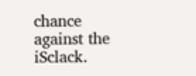chance against the iSclack.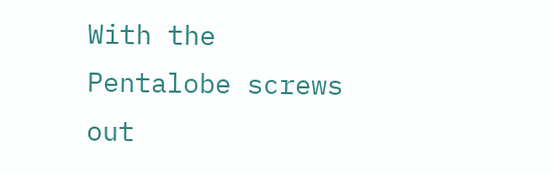With the Pentalobe screws out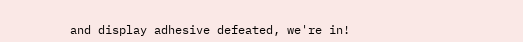and display adhesive defeated, we're in!